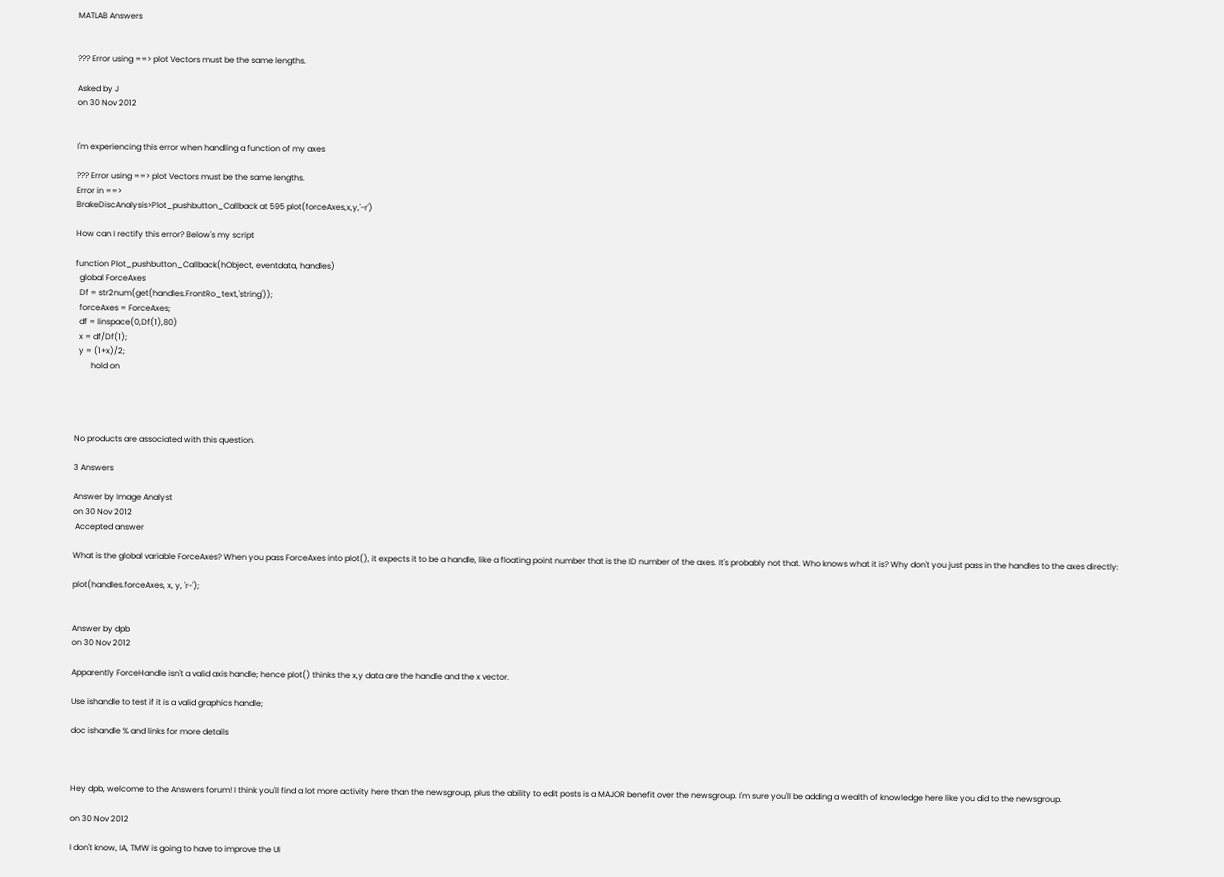MATLAB Answers


??? Error using ==> plot Vectors must be the same lengths.

Asked by J
on 30 Nov 2012


I'm experiencing this error when handling a function of my axes

??? Error using ==> plot Vectors must be the same lengths.
Error in ==>
BrakeDiscAnalysis>Plot_pushbutton_Callback at 595 plot(forceAxes,x,y,'-r')

How can I rectify this error? Below's my script

function Plot_pushbutton_Callback(hObject, eventdata, handles)
  global ForceAxes
  Df = str2num(get(handles.FrontRo_text,'string'));
  forceAxes = ForceAxes;
  df = linspace(0,Df(1),80)
  x = df/Df(1);
  y = (1+x)/2;
        hold on




No products are associated with this question.

3 Answers

Answer by Image Analyst
on 30 Nov 2012
 Accepted answer

What is the global variable ForceAxes? When you pass ForceAxes into plot(), it expects it to be a handle, like a floating point number that is the ID number of the axes. It's probably not that. Who knows what it is? Why don't you just pass in the handles to the axes directly:

plot(handles.forceAxes, x, y, 'r-');


Answer by dpb
on 30 Nov 2012

Apparently ForceHandle isn't a valid axis handle; hence plot() thinks the x,y data are the handle and the x vector.

Use ishandle to test if it is a valid graphics handle;

doc ishandle % and links for more details



Hey dpb, welcome to the Answers forum! I think you'll find a lot more activity here than the newsgroup, plus the ability to edit posts is a MAJOR benefit over the newsgroup. I'm sure you'll be adding a wealth of knowledge here like you did to the newsgroup.

on 30 Nov 2012

I don't know, IA, TMW is going to have to improve the UI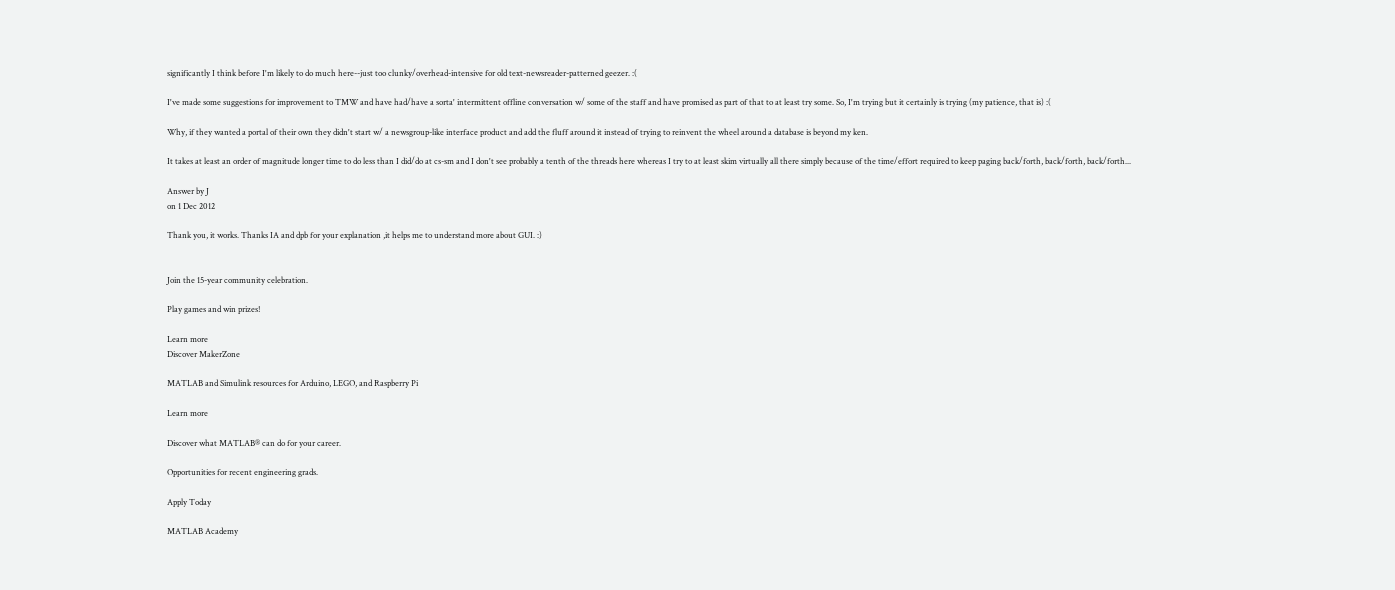significantly I think before I'm likely to do much here--just too clunky/overhead-intensive for old text-newsreader-patterned geezer. :(

I've made some suggestions for improvement to TMW and have had/have a sorta' intermittent offline conversation w/ some of the staff and have promised as part of that to at least try some. So, I'm trying but it certainly is trying (my patience, that is) :(

Why, if they wanted a portal of their own they didn't start w/ a newsgroup-like interface product and add the fluff around it instead of trying to reinvent the wheel around a database is beyond my ken.

It takes at least an order of magnitude longer time to do less than I did/do at cs-sm and I don't see probably a tenth of the threads here whereas I try to at least skim virtually all there simply because of the time/effort required to keep paging back/forth, back/forth, back/forth...

Answer by J
on 1 Dec 2012

Thank you, it works. Thanks IA and dpb for your explanation ,it helps me to understand more about GUI. :)


Join the 15-year community celebration.

Play games and win prizes!

Learn more
Discover MakerZone

MATLAB and Simulink resources for Arduino, LEGO, and Raspberry Pi

Learn more

Discover what MATLAB® can do for your career.

Opportunities for recent engineering grads.

Apply Today

MATLAB Academy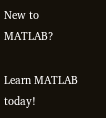New to MATLAB?

Learn MATLAB today!